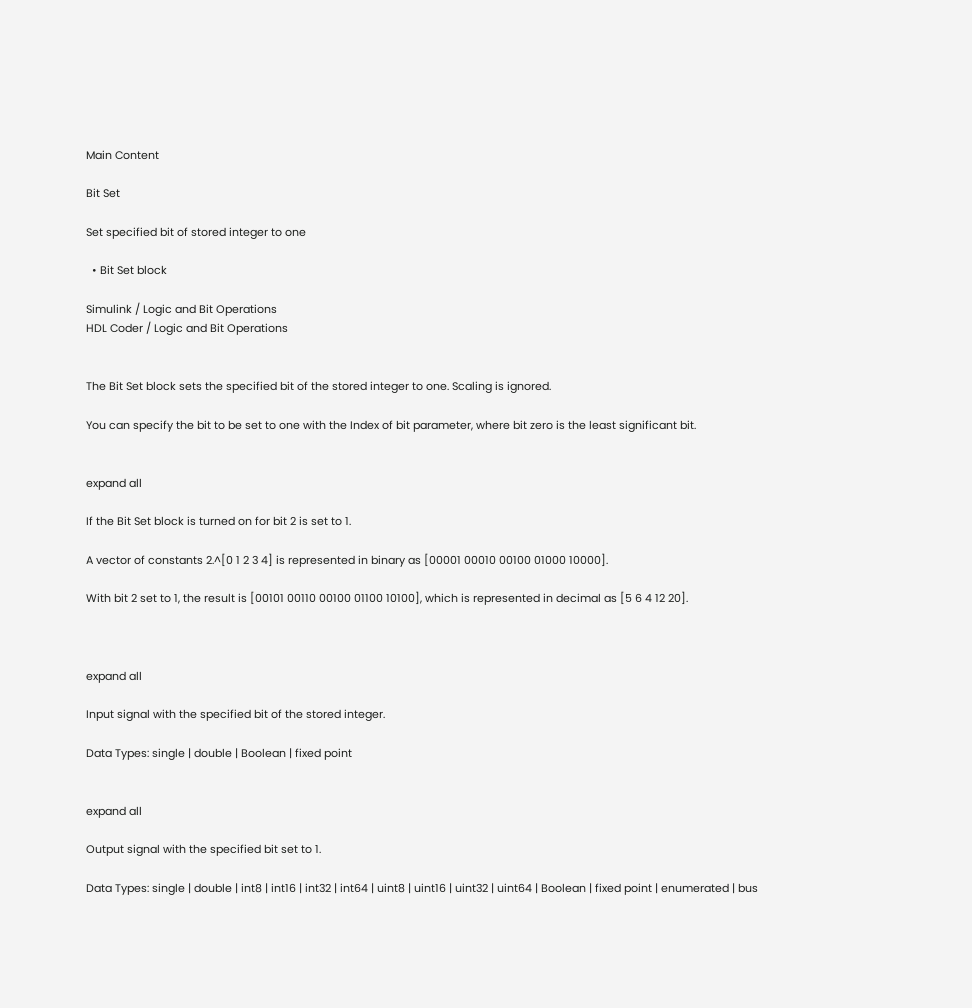Main Content

Bit Set

Set specified bit of stored integer to one

  • Bit Set block

Simulink / Logic and Bit Operations
HDL Coder / Logic and Bit Operations


The Bit Set block sets the specified bit of the stored integer to one. Scaling is ignored.

You can specify the bit to be set to one with the Index of bit parameter, where bit zero is the least significant bit.


expand all

If the Bit Set block is turned on for bit 2 is set to 1.

A vector of constants 2.^[0 1 2 3 4] is represented in binary as [00001 00010 00100 01000 10000].

With bit 2 set to 1, the result is [00101 00110 00100 01100 10100], which is represented in decimal as [5 6 4 12 20].



expand all

Input signal with the specified bit of the stored integer.

Data Types: single | double | Boolean | fixed point


expand all

Output signal with the specified bit set to 1.

Data Types: single | double | int8 | int16 | int32 | int64 | uint8 | uint16 | uint32 | uint64 | Boolean | fixed point | enumerated | bus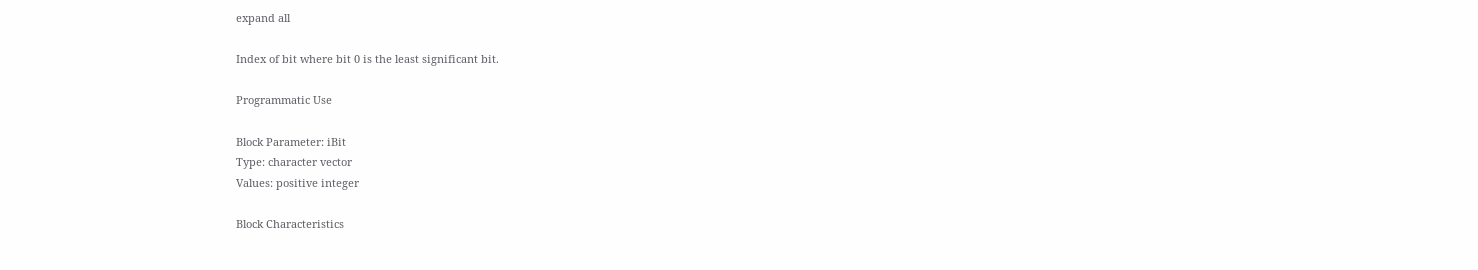expand all

Index of bit where bit 0 is the least significant bit.

Programmatic Use

Block Parameter: iBit
Type: character vector
Values: positive integer

Block Characteristics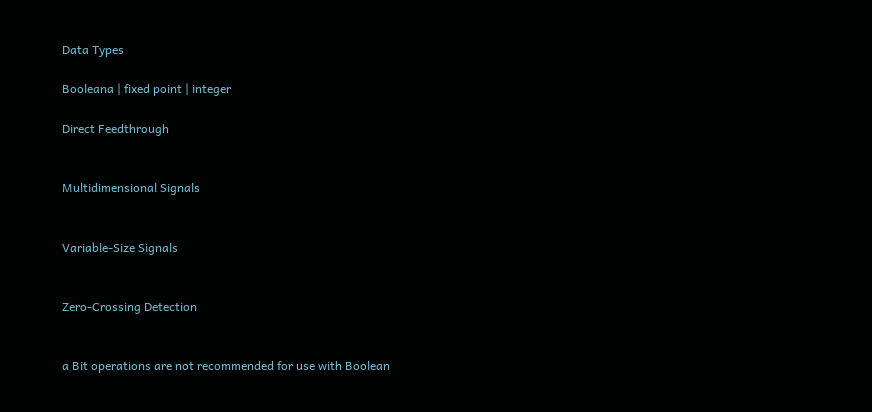Data Types

Booleana | fixed point | integer

Direct Feedthrough


Multidimensional Signals


Variable-Size Signals


Zero-Crossing Detection


a Bit operations are not recommended for use with Boolean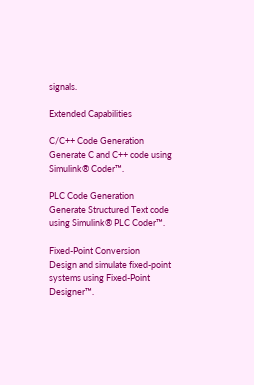signals.

Extended Capabilities

C/C++ Code Generation
Generate C and C++ code using Simulink® Coder™.

PLC Code Generation
Generate Structured Text code using Simulink® PLC Coder™.

Fixed-Point Conversion
Design and simulate fixed-point systems using Fixed-Point Designer™.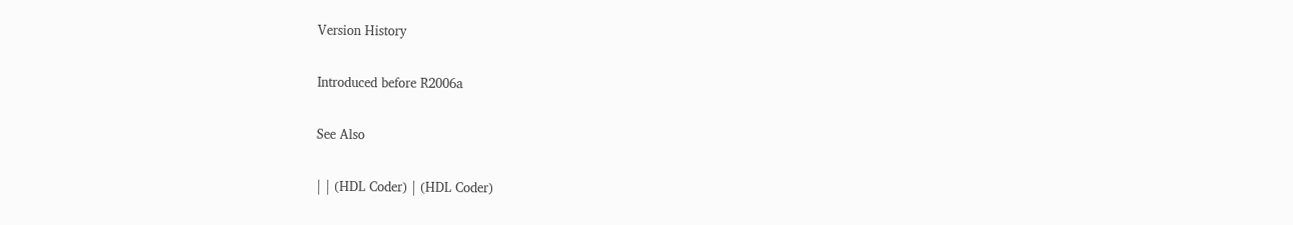Version History

Introduced before R2006a

See Also

| | (HDL Coder) | (HDL Coder)